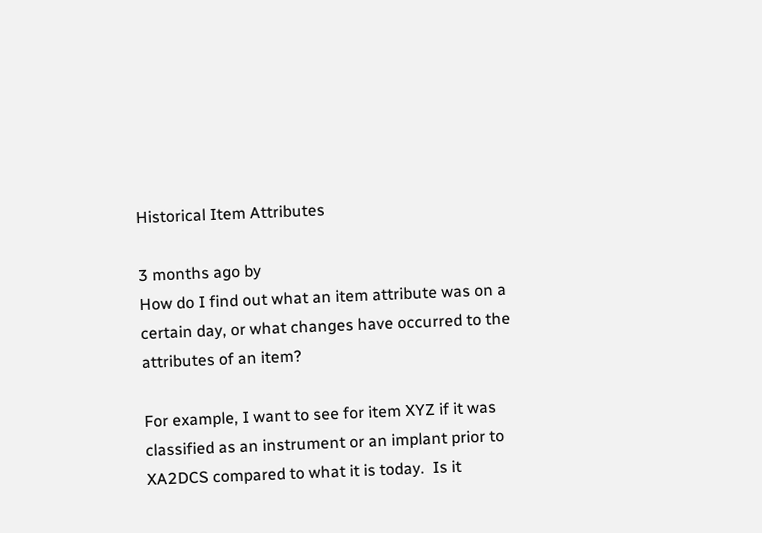Historical Item Attributes

3 months ago by
How do I find out what an item attribute was on a certain day, or what changes have occurred to the attributes of an item?

For example, I want to see for item XYZ if it was classified as an instrument or an implant prior to XA2DCS compared to what it is today.  Is it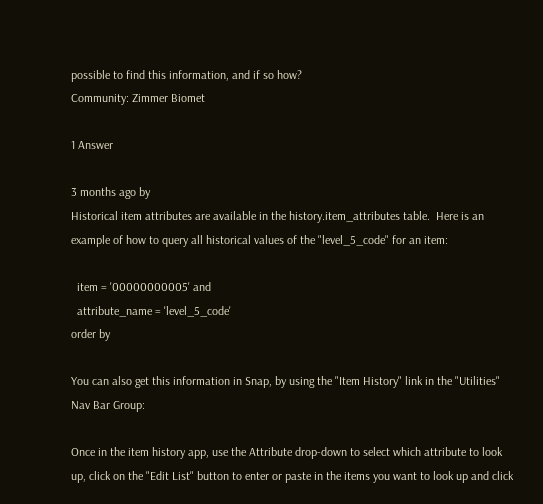possible to find this information, and if so how?
Community: Zimmer Biomet

1 Answer

3 months ago by
Historical item attributes are available in the history.item_attributes table.  Here is an example of how to query all historical values of the "level_5_code" for an item:

  item = '00000000005' and
  attribute_name = 'level_5_code'
order by

You can also get this information in Snap, by using the "Item History" link in the "Utilities" Nav Bar Group:

Once in the item history app, use the Attribute drop-down to select which attribute to look up, click on the "Edit List" button to enter or paste in the items you want to look up and click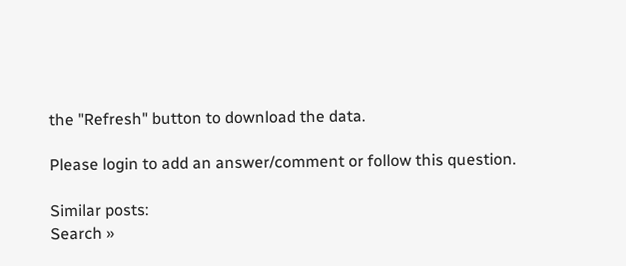the "Refresh" button to download the data.

Please login to add an answer/comment or follow this question.

Similar posts:
Search »